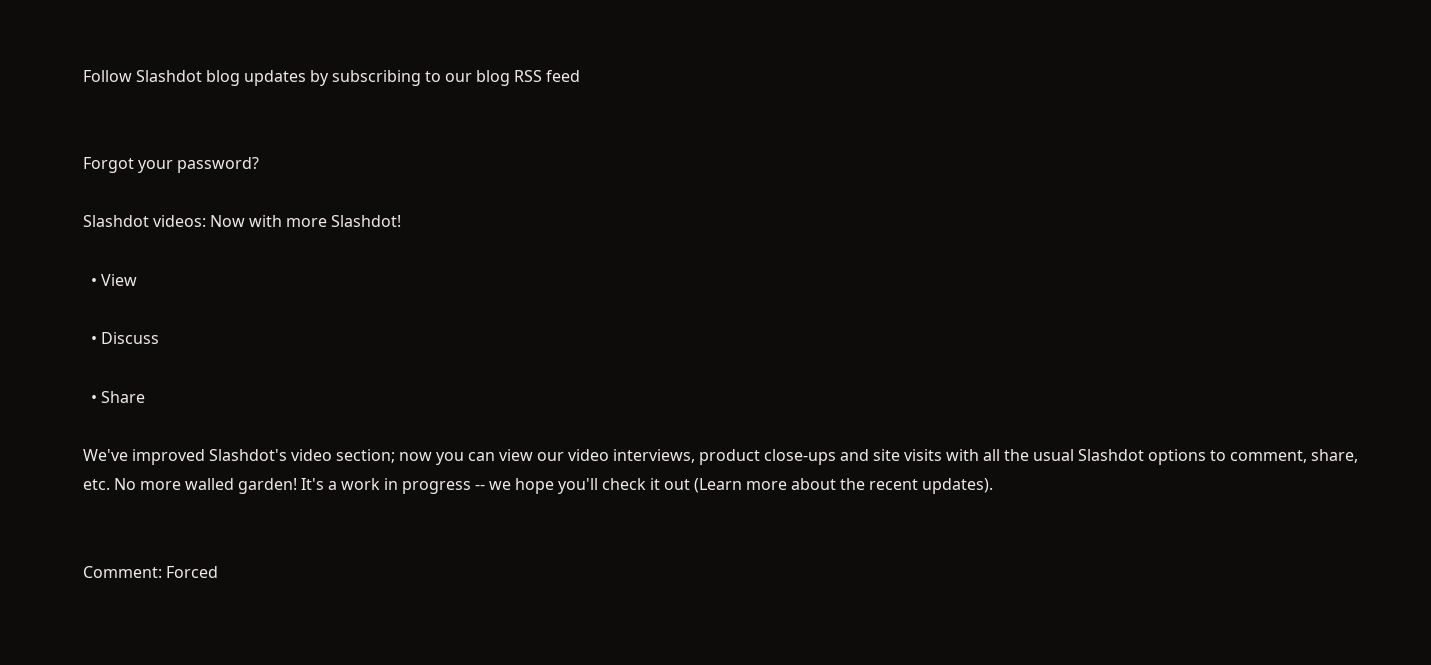Follow Slashdot blog updates by subscribing to our blog RSS feed


Forgot your password?

Slashdot videos: Now with more Slashdot!

  • View

  • Discuss

  • Share

We've improved Slashdot's video section; now you can view our video interviews, product close-ups and site visits with all the usual Slashdot options to comment, share, etc. No more walled garden! It's a work in progress -- we hope you'll check it out (Learn more about the recent updates).


Comment: Forced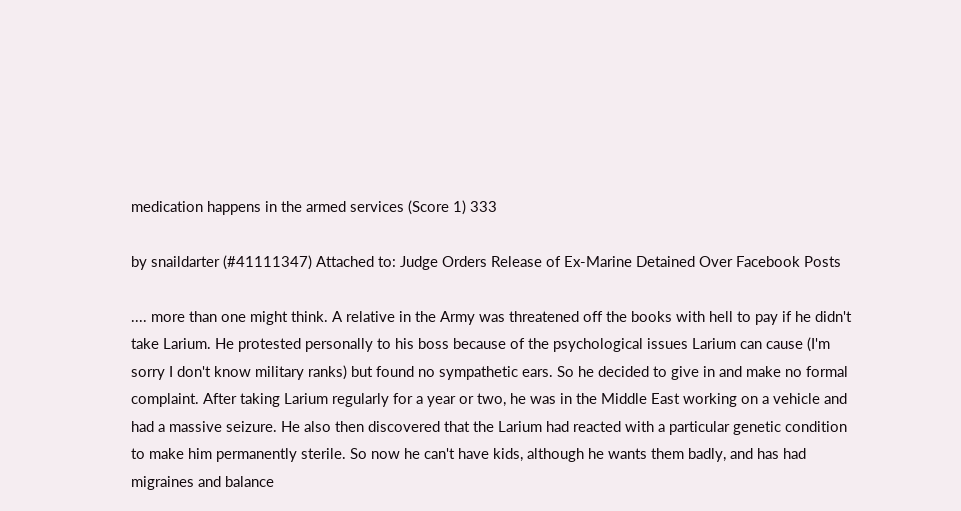medication happens in the armed services (Score 1) 333

by snaildarter (#41111347) Attached to: Judge Orders Release of Ex-Marine Detained Over Facebook Posts

.... more than one might think. A relative in the Army was threatened off the books with hell to pay if he didn't take Larium. He protested personally to his boss because of the psychological issues Larium can cause (I'm sorry I don't know military ranks) but found no sympathetic ears. So he decided to give in and make no formal complaint. After taking Larium regularly for a year or two, he was in the Middle East working on a vehicle and had a massive seizure. He also then discovered that the Larium had reacted with a particular genetic condition to make him permanently sterile. So now he can't have kids, although he wants them badly, and has had migraines and balance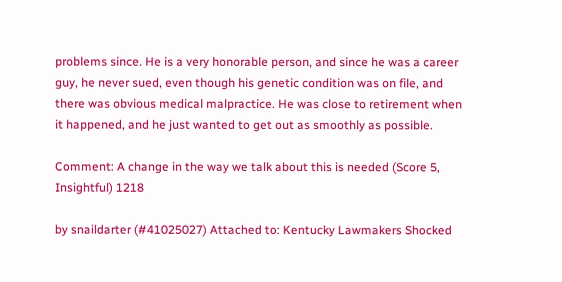problems since. He is a very honorable person, and since he was a career guy, he never sued, even though his genetic condition was on file, and there was obvious medical malpractice. He was close to retirement when it happened, and he just wanted to get out as smoothly as possible.

Comment: A change in the way we talk about this is needed (Score 5, Insightful) 1218

by snaildarter (#41025027) Attached to: Kentucky Lawmakers Shocked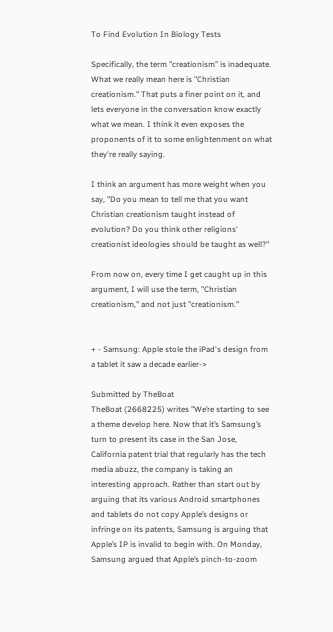To Find Evolution In Biology Tests

Specifically, the term "creationism" is inadequate. What we really mean here is "Christian creationism." That puts a finer point on it, and lets everyone in the conversation know exactly what we mean. I think it even exposes the proponents of it to some enlightenment on what they're really saying.

I think an argument has more weight when you say, "Do you mean to tell me that you want Christian creationism taught instead of evolution? Do you think other religions' creationist ideologies should be taught as well?"

From now on, every time I get caught up in this argument, I will use the term, "Christian creationism," and not just "creationism."


+ - Samsung: Apple stole the iPad's design from a tablet it saw a decade earlier->

Submitted by TheBoat
TheBoat (2668225) writes "We’re starting to see a theme develop here. Now that it’s Samsung’s turn to present its case in the San Jose, California patent trial that regularly has the tech media abuzz, the company is taking an interesting approach. Rather than start out by arguing that its various Android smartphones and tablets do not copy Apple’s designs or infringe on its patents, Samsung is arguing that Apple’s IP is invalid to begin with. On Monday, Samsung argued that Apple’s pinch-to-zoom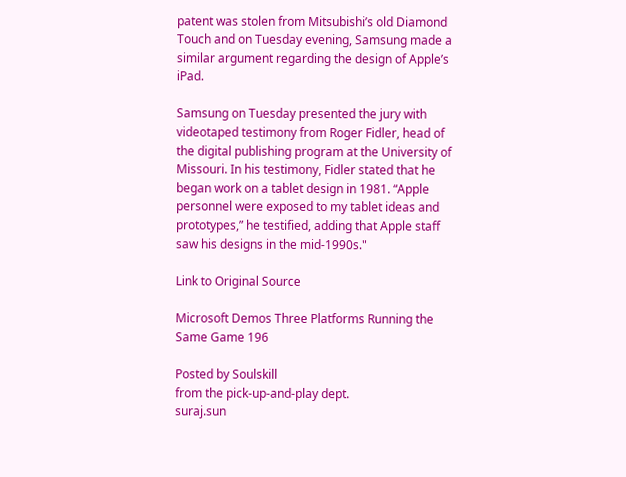patent was stolen from Mitsubishi’s old Diamond Touch and on Tuesday evening, Samsung made a similar argument regarding the design of Apple’s iPad.

Samsung on Tuesday presented the jury with videotaped testimony from Roger Fidler, head of the digital publishing program at the University of Missouri. In his testimony, Fidler stated that he began work on a tablet design in 1981. “Apple personnel were exposed to my tablet ideas and prototypes,” he testified, adding that Apple staff saw his designs in the mid-1990s."

Link to Original Source

Microsoft Demos Three Platforms Running the Same Game 196

Posted by Soulskill
from the pick-up-and-play dept.
suraj.sun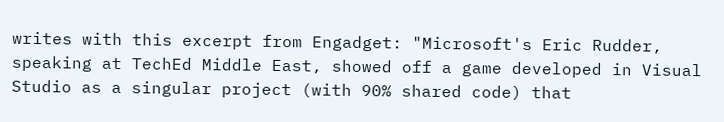writes with this excerpt from Engadget: "Microsoft's Eric Rudder, speaking at TechEd Middle East, showed off a game developed in Visual Studio as a singular project (with 90% shared code) that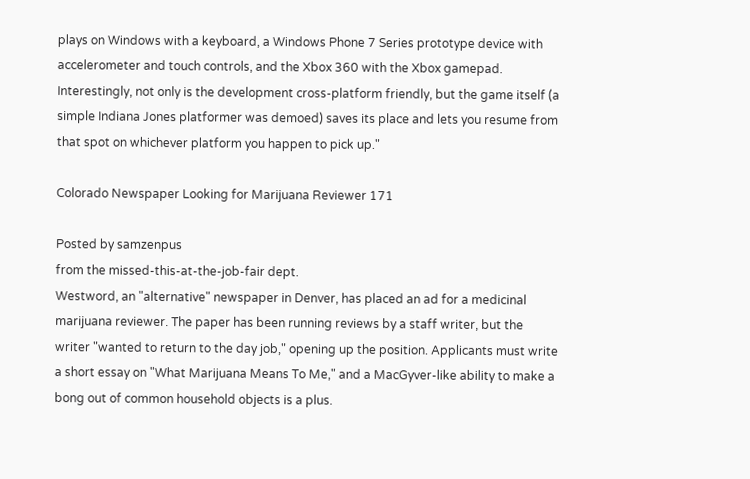plays on Windows with a keyboard, a Windows Phone 7 Series prototype device with accelerometer and touch controls, and the Xbox 360 with the Xbox gamepad. Interestingly, not only is the development cross-platform friendly, but the game itself (a simple Indiana Jones platformer was demoed) saves its place and lets you resume from that spot on whichever platform you happen to pick up."

Colorado Newspaper Looking for Marijuana Reviewer 171

Posted by samzenpus
from the missed-this-at-the-job-fair dept.
Westword, an "alternative" newspaper in Denver, has placed an ad for a medicinal marijuana reviewer. The paper has been running reviews by a staff writer, but the writer "wanted to return to the day job," opening up the position. Applicants must write a short essay on "What Marijuana Means To Me," and a MacGyver-like ability to make a bong out of common household objects is a plus.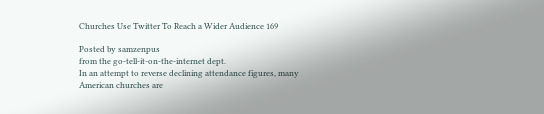Churches Use Twitter To Reach a Wider Audience 169

Posted by samzenpus
from the go-tell-it-on-the-internet dept.
In an attempt to reverse declining attendance figures, many American churches are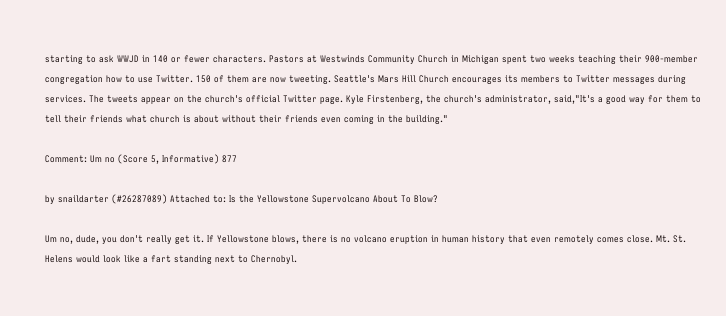starting to ask WWJD in 140 or fewer characters. Pastors at Westwinds Community Church in Michigan spent two weeks teaching their 900-member congregation how to use Twitter. 150 of them are now tweeting. Seattle's Mars Hill Church encourages its members to Twitter messages during services. The tweets appear on the church's official Twitter page. Kyle Firstenberg, the church's administrator, said,"It's a good way for them to tell their friends what church is about without their friends even coming in the building."

Comment: Um no (Score 5, Informative) 877

by snaildarter (#26287089) Attached to: Is the Yellowstone Supervolcano About To Blow?

Um no, dude, you don't really get it. If Yellowstone blows, there is no volcano eruption in human history that even remotely comes close. Mt. St. Helens would look like a fart standing next to Chernobyl.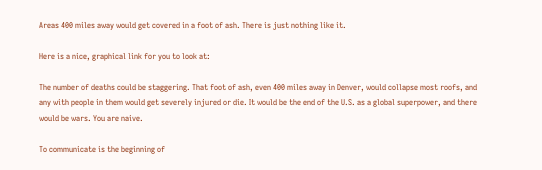Areas 400 miles away would get covered in a foot of ash. There is just nothing like it.

Here is a nice, graphical link for you to look at:

The number of deaths could be staggering. That foot of ash, even 400 miles away in Denver, would collapse most roofs, and any with people in them would get severely injured or die. It would be the end of the U.S. as a global superpower, and there would be wars. You are naive.

To communicate is the beginning of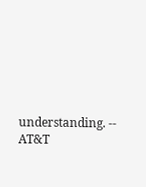understanding. -- AT&T